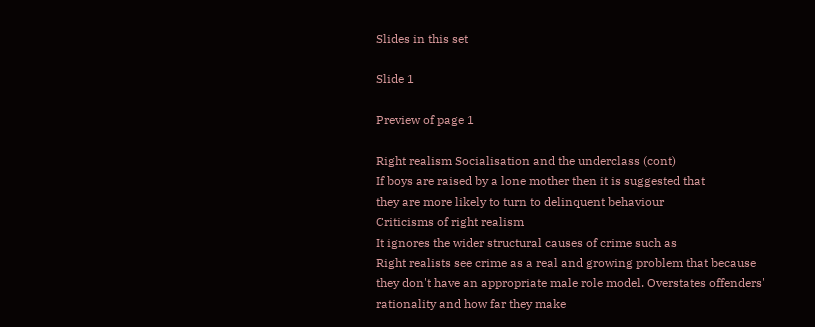Slides in this set

Slide 1

Preview of page 1

Right realism Socialisation and the underclass (cont)
If boys are raised by a lone mother then it is suggested that
they are more likely to turn to delinquent behaviour
Criticisms of right realism
It ignores the wider structural causes of crime such as
Right realists see crime as a real and growing problem that because they don't have an appropriate male role model. Overstates offenders' rationality and how far they make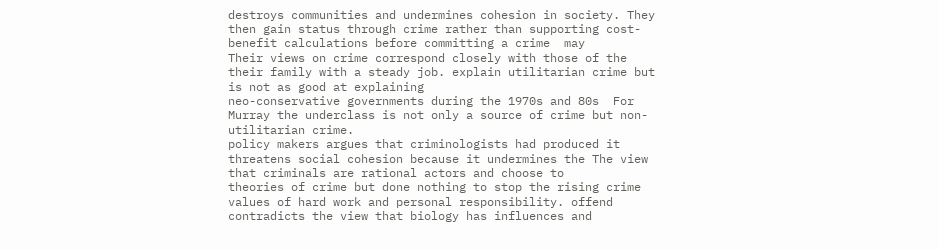destroys communities and undermines cohesion in society. They then gain status through crime rather than supporting cost-benefit calculations before committing a crime  may
Their views on crime correspond closely with those of the their family with a steady job. explain utilitarian crime but is not as good at explaining
neo-conservative governments during the 1970s and 80s  For Murray the underclass is not only a source of crime but non-utilitarian crime.
policy makers argues that criminologists had produced it threatens social cohesion because it undermines the The view that criminals are rational actors and choose to
theories of crime but done nothing to stop the rising crime values of hard work and personal responsibility. offend contradicts the view that biology has influences and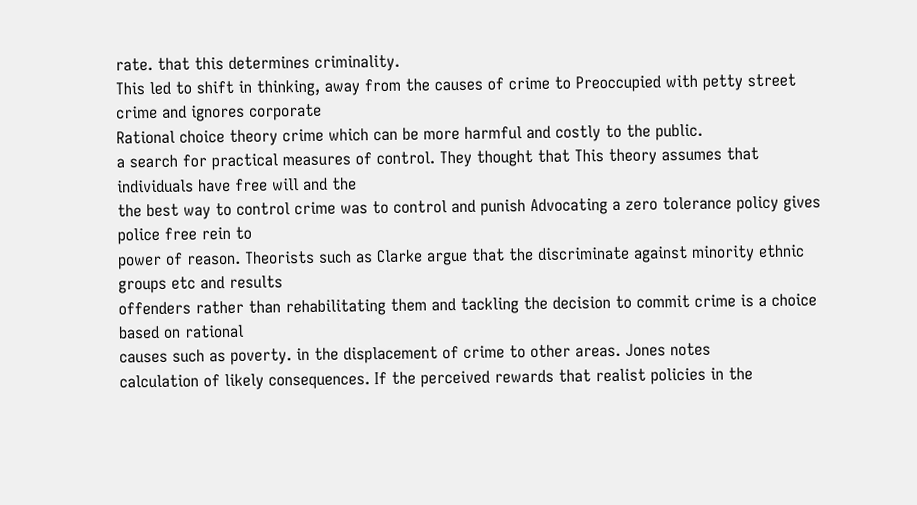rate. that this determines criminality.
This led to shift in thinking, away from the causes of crime to Preoccupied with petty street crime and ignores corporate
Rational choice theory crime which can be more harmful and costly to the public.
a search for practical measures of control. They thought that This theory assumes that individuals have free will and the
the best way to control crime was to control and punish Advocating a zero tolerance policy gives police free rein to
power of reason. Theorists such as Clarke argue that the discriminate against minority ethnic groups etc and results
offenders rather than rehabilitating them and tackling the decision to commit crime is a choice based on rational
causes such as poverty. in the displacement of crime to other areas. Jones notes
calculation of likely consequences. If the perceived rewards that realist policies in the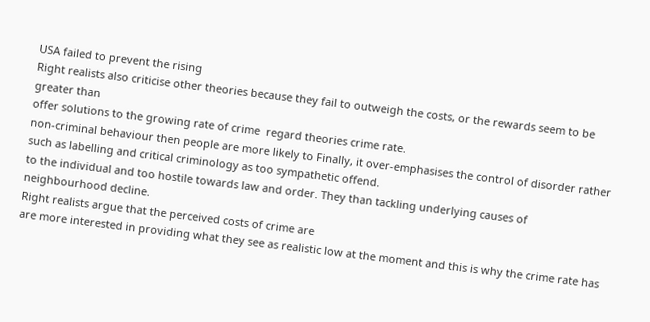USA failed to prevent the rising
Right realists also criticise other theories because they fail to outweigh the costs, or the rewards seem to be greater than
offer solutions to the growing rate of crime  regard theories crime rate.
non-criminal behaviour then people are more likely to Finally, it over-emphasises the control of disorder rather
such as labelling and critical criminology as too sympathetic offend.
to the individual and too hostile towards law and order. They than tackling underlying causes of neighbourhood decline.
Right realists argue that the perceived costs of crime are
are more interested in providing what they see as realistic low at the moment and this is why the crime rate has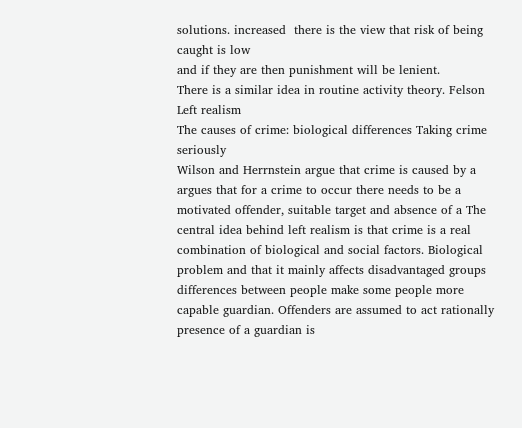solutions. increased  there is the view that risk of being caught is low
and if they are then punishment will be lenient.
There is a similar idea in routine activity theory. Felson
Left realism
The causes of crime: biological differences Taking crime seriously
Wilson and Herrnstein argue that crime is caused by a argues that for a crime to occur there needs to be a
motivated offender, suitable target and absence of a The central idea behind left realism is that crime is a real
combination of biological and social factors. Biological problem and that it mainly affects disadvantaged groups
differences between people make some people more capable guardian. Offenders are assumed to act rationally
presence of a guardian is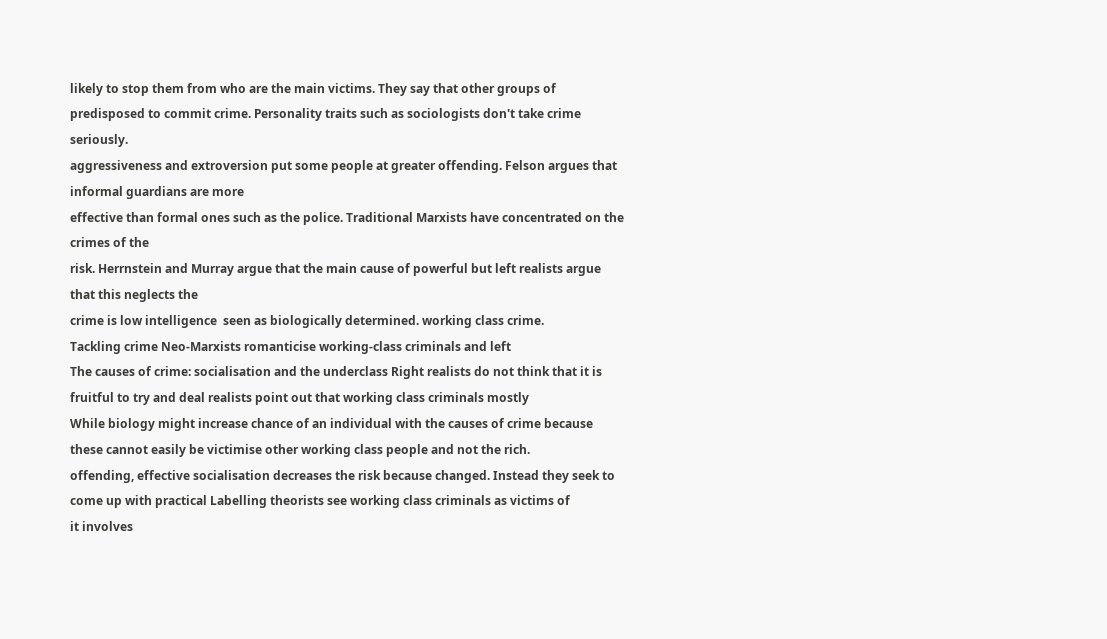likely to stop them from who are the main victims. They say that other groups of
predisposed to commit crime. Personality traits such as sociologists don't take crime seriously.
aggressiveness and extroversion put some people at greater offending. Felson argues that informal guardians are more
effective than formal ones such as the police. Traditional Marxists have concentrated on the crimes of the
risk. Herrnstein and Murray argue that the main cause of powerful but left realists argue that this neglects the
crime is low intelligence  seen as biologically determined. working class crime.
Tackling crime Neo-Marxists romanticise working-class criminals and left
The causes of crime: socialisation and the underclass Right realists do not think that it is fruitful to try and deal realists point out that working class criminals mostly
While biology might increase chance of an individual with the causes of crime because these cannot easily be victimise other working class people and not the rich.
offending, effective socialisation decreases the risk because changed. Instead they seek to come up with practical Labelling theorists see working class criminals as victims of
it involves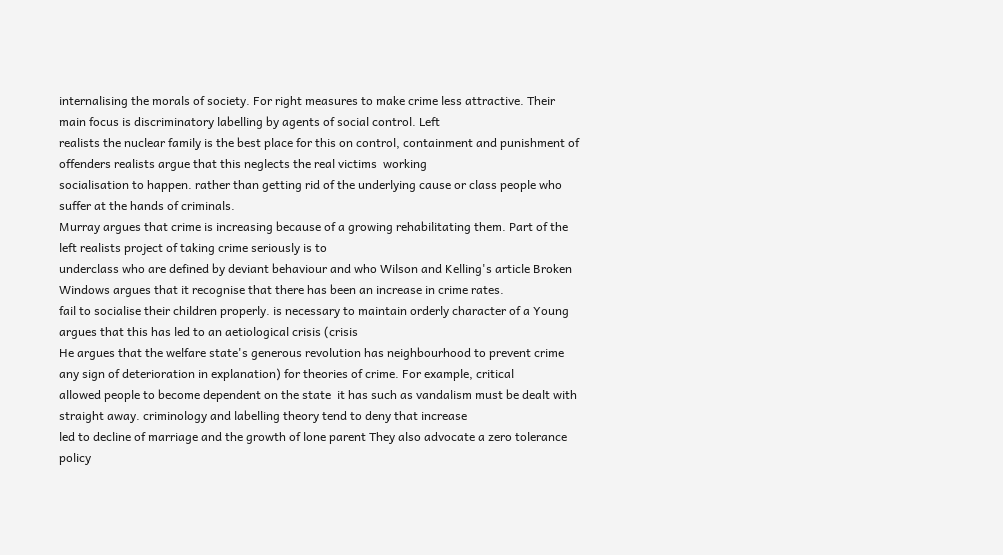internalising the morals of society. For right measures to make crime less attractive. Their main focus is discriminatory labelling by agents of social control. Left
realists the nuclear family is the best place for this on control, containment and punishment of offenders realists argue that this neglects the real victims  working
socialisation to happen. rather than getting rid of the underlying cause or class people who suffer at the hands of criminals.
Murray argues that crime is increasing because of a growing rehabilitating them. Part of the left realists project of taking crime seriously is to
underclass who are defined by deviant behaviour and who Wilson and Kelling's article Broken Windows argues that it recognise that there has been an increase in crime rates.
fail to socialise their children properly. is necessary to maintain orderly character of a Young argues that this has led to an aetiological crisis (crisis
He argues that the welfare state's generous revolution has neighbourhood to prevent crime  any sign of deterioration in explanation) for theories of crime. For example, critical
allowed people to become dependent on the state  it has such as vandalism must be dealt with straight away. criminology and labelling theory tend to deny that increase
led to decline of marriage and the growth of lone parent They also advocate a zero tolerance policy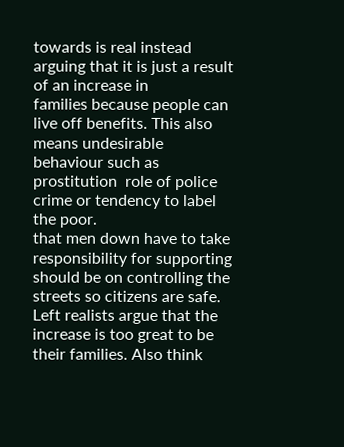towards is real instead arguing that it is just a result of an increase in
families because people can live off benefits. This also means undesirable behaviour such as prostitution  role of police crime or tendency to label the poor.
that men down have to take responsibility for supporting should be on controlling the streets so citizens are safe. Left realists argue that the increase is too great to be
their families. Also think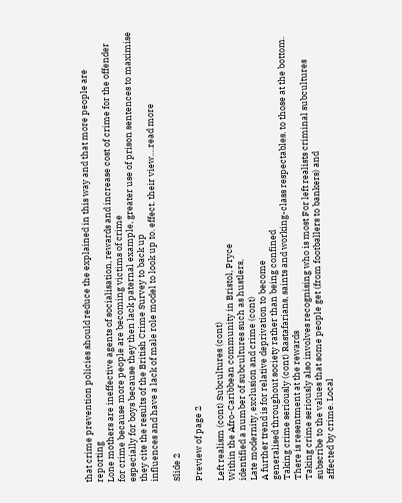that crime prevention policies should reduce the explained in this way and that more people are reporting
Lone mothers are ineffective agents of socialisation, rewards and increase cost of crime for the offender  for crime because more people are becoming victims of crime
especially for boys because they then lack paternal example, greater use of prison sentences to maximise they cite the results of the British Crime Survey to back up
influences and have a lack of male role model to look up to. effect. their view.…read more

Slide 2

Preview of page 2

Left realism (cont) Subcultures (cont)
Within the Afro-Caribbean community in Bristol, Pryce
identified a number of subcultures such as hustlers,
Late modernity, exclusion and crime (cont)
A further trend is for relative deprivation to become
generalised throughout society rather than being confined
Taking crime seriously (cont) Rastafarians, saints and working-class respectables. to those at the bottom. There is resentment at the rewards
Taking crime seriously also involves recognising who is most For left realists criminal subcultures subscribe to the values that some people get (from footballers to bankers) and
affected by crime. Local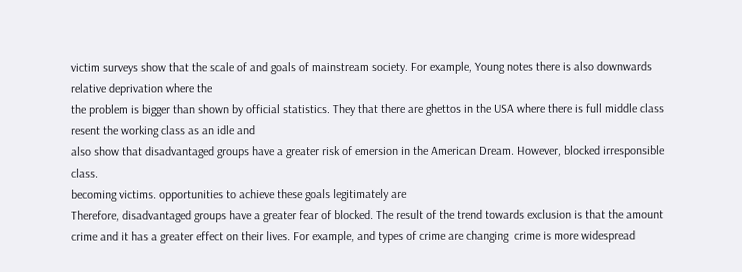victim surveys show that the scale of and goals of mainstream society. For example, Young notes there is also downwards relative deprivation where the
the problem is bigger than shown by official statistics. They that there are ghettos in the USA where there is full middle class resent the working class as an idle and
also show that disadvantaged groups have a greater risk of emersion in the American Dream. However, blocked irresponsible class.
becoming victims. opportunities to achieve these goals legitimately are
Therefore, disadvantaged groups have a greater fear of blocked. The result of the trend towards exclusion is that the amount
crime and it has a greater effect on their lives. For example, and types of crime are changing  crime is more widespread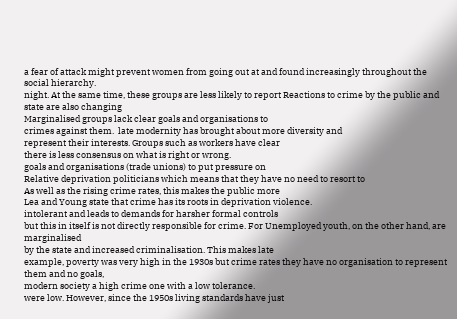a fear of attack might prevent women from going out at and found increasingly throughout the social hierarchy.
night. At the same time, these groups are less likely to report Reactions to crime by the public and state are also changing
Marginalised groups lack clear goals and organisations to
crimes against them.  late modernity has brought about more diversity and
represent their interests. Groups such as workers have clear
there is less consensus on what is right or wrong.
goals and organisations (trade unions) to put pressure on
Relative deprivation politicians which means that they have no need to resort to
As well as the rising crime rates, this makes the public more
Lea and Young state that crime has its roots in deprivation violence.
intolerant and leads to demands for harsher formal controls
but this in itself is not directly responsible for crime. For Unemployed youth, on the other hand, are marginalised
by the state and increased criminalisation. This makes late
example, poverty was very high in the 1930s but crime rates they have no organisation to represent them and no goals,
modern society a high crime one with a low tolerance.
were low. However, since the 1950s living standards have just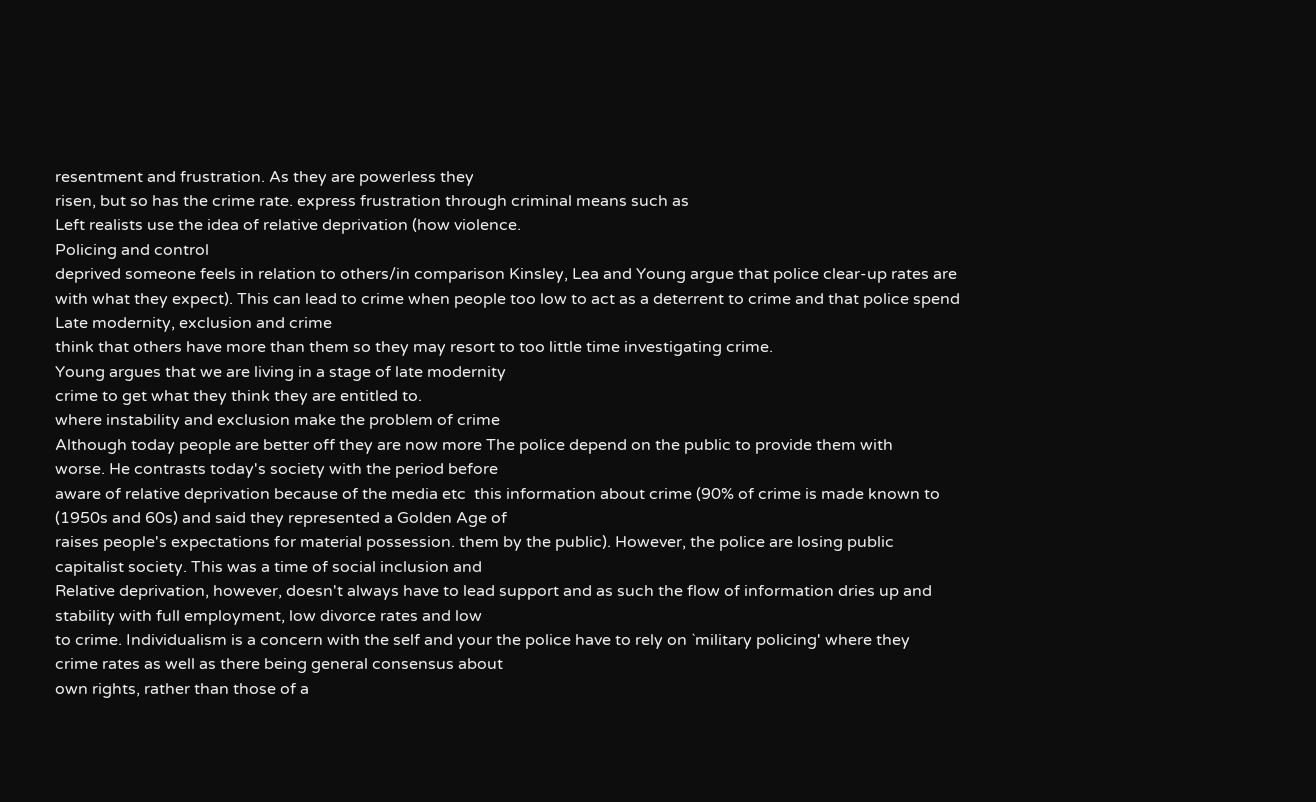resentment and frustration. As they are powerless they
risen, but so has the crime rate. express frustration through criminal means such as
Left realists use the idea of relative deprivation (how violence.
Policing and control
deprived someone feels in relation to others/in comparison Kinsley, Lea and Young argue that police clear-up rates are
with what they expect). This can lead to crime when people too low to act as a deterrent to crime and that police spend
Late modernity, exclusion and crime
think that others have more than them so they may resort to too little time investigating crime.
Young argues that we are living in a stage of late modernity
crime to get what they think they are entitled to.
where instability and exclusion make the problem of crime
Although today people are better off they are now more The police depend on the public to provide them with
worse. He contrasts today's society with the period before
aware of relative deprivation because of the media etc  this information about crime (90% of crime is made known to
(1950s and 60s) and said they represented a Golden Age of
raises people's expectations for material possession. them by the public). However, the police are losing public
capitalist society. This was a time of social inclusion and
Relative deprivation, however, doesn't always have to lead support and as such the flow of information dries up and
stability with full employment, low divorce rates and low
to crime. Individualism is a concern with the self and your the police have to rely on `military policing' where they
crime rates as well as there being general consensus about
own rights, rather than those of a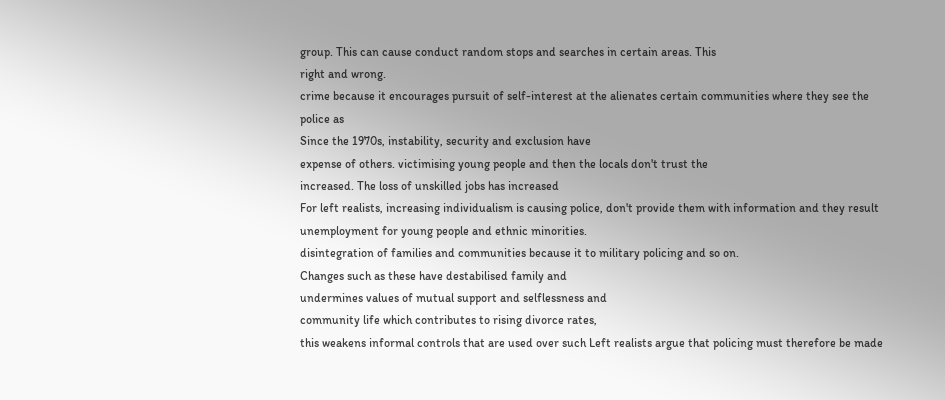group. This can cause conduct random stops and searches in certain areas. This
right and wrong.
crime because it encourages pursuit of self-interest at the alienates certain communities where they see the police as
Since the 1970s, instability, security and exclusion have
expense of others. victimising young people and then the locals don't trust the
increased. The loss of unskilled jobs has increased
For left realists, increasing individualism is causing police, don't provide them with information and they result
unemployment for young people and ethnic minorities.
disintegration of families and communities because it to military policing and so on.
Changes such as these have destabilised family and
undermines values of mutual support and selflessness and
community life which contributes to rising divorce rates,
this weakens informal controls that are used over such Left realists argue that policing must therefore be made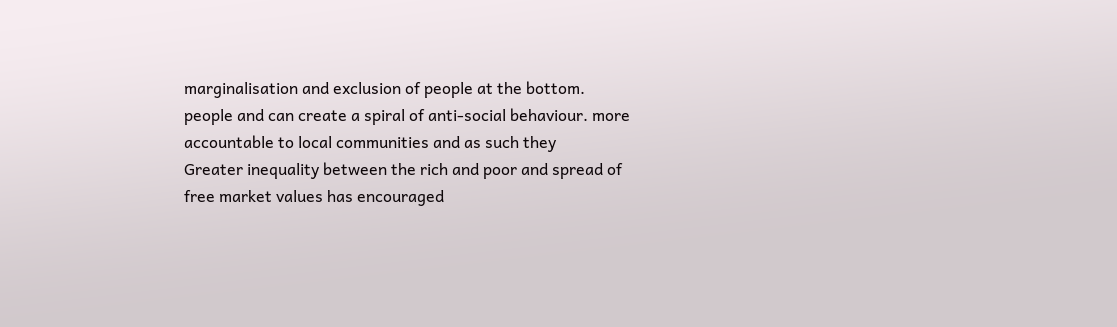marginalisation and exclusion of people at the bottom.
people and can create a spiral of anti-social behaviour. more accountable to local communities and as such they
Greater inequality between the rich and poor and spread of
free market values has encouraged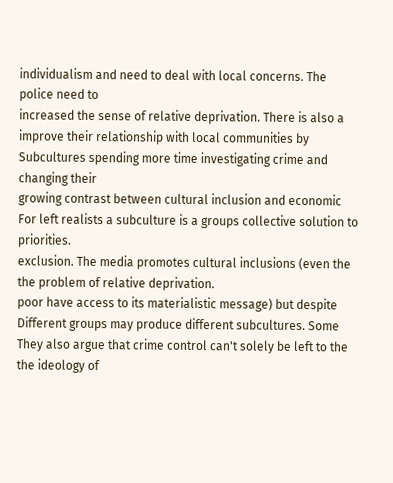individualism and need to deal with local concerns. The police need to
increased the sense of relative deprivation. There is also a improve their relationship with local communities by
Subcultures spending more time investigating crime and changing their
growing contrast between cultural inclusion and economic
For left realists a subculture is a groups collective solution to priorities.
exclusion. The media promotes cultural inclusions (even the
the problem of relative deprivation.
poor have access to its materialistic message) but despite
Different groups may produce different subcultures. Some They also argue that crime control can't solely be left to the
the ideology of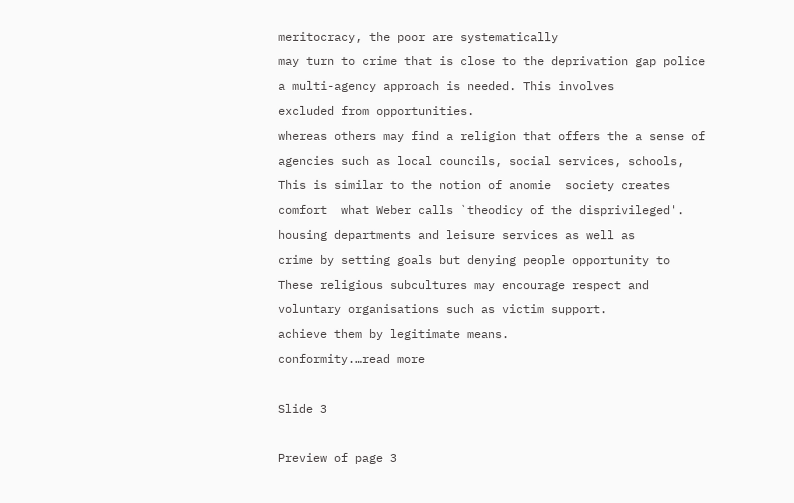meritocracy, the poor are systematically
may turn to crime that is close to the deprivation gap police  a multi-agency approach is needed. This involves
excluded from opportunities.
whereas others may find a religion that offers the a sense of agencies such as local councils, social services, schools,
This is similar to the notion of anomie  society creates
comfort  what Weber calls `theodicy of the disprivileged'. housing departments and leisure services as well as
crime by setting goals but denying people opportunity to
These religious subcultures may encourage respect and voluntary organisations such as victim support.
achieve them by legitimate means.
conformity.…read more

Slide 3

Preview of page 3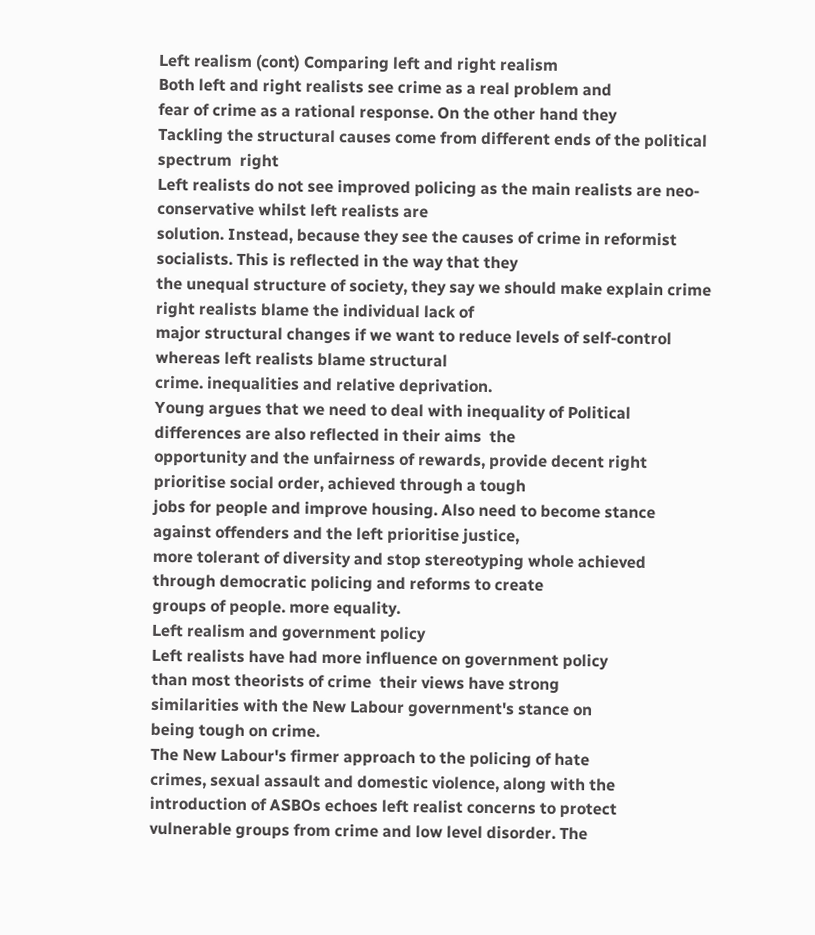Left realism (cont) Comparing left and right realism
Both left and right realists see crime as a real problem and
fear of crime as a rational response. On the other hand they
Tackling the structural causes come from different ends of the political spectrum  right
Left realists do not see improved policing as the main realists are neo-conservative whilst left realists are
solution. Instead, because they see the causes of crime in reformist socialists. This is reflected in the way that they
the unequal structure of society, they say we should make explain crime  right realists blame the individual lack of
major structural changes if we want to reduce levels of self-control whereas left realists blame structural
crime. inequalities and relative deprivation.
Young argues that we need to deal with inequality of Political differences are also reflected in their aims  the
opportunity and the unfairness of rewards, provide decent right prioritise social order, achieved through a tough
jobs for people and improve housing. Also need to become stance against offenders and the left prioritise justice,
more tolerant of diversity and stop stereotyping whole achieved through democratic policing and reforms to create
groups of people. more equality.
Left realism and government policy
Left realists have had more influence on government policy
than most theorists of crime  their views have strong
similarities with the New Labour government's stance on
being tough on crime.
The New Labour's firmer approach to the policing of hate
crimes, sexual assault and domestic violence, along with the
introduction of ASBOs echoes left realist concerns to protect
vulnerable groups from crime and low level disorder. The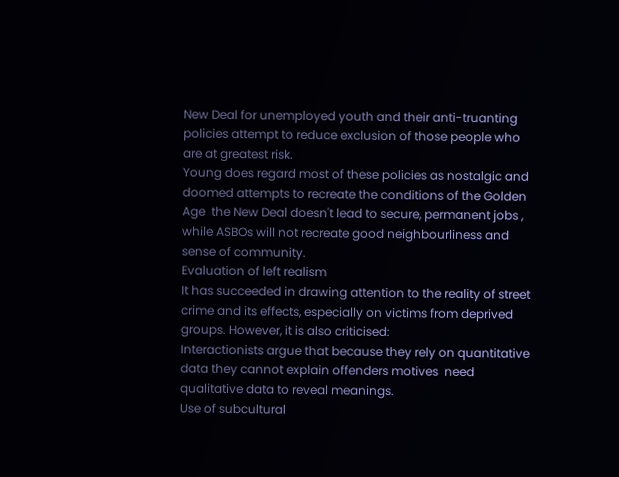New Deal for unemployed youth and their anti-truanting
policies attempt to reduce exclusion of those people who
are at greatest risk.
Young does regard most of these policies as nostalgic and
doomed attempts to recreate the conditions of the Golden
Age  the New Deal doesn't lead to secure, permanent jobs ,
while ASBOs will not recreate good neighbourliness and
sense of community.
Evaluation of left realism
It has succeeded in drawing attention to the reality of street
crime and its effects, especially on victims from deprived
groups. However, it is also criticised:
Interactionists argue that because they rely on quantitative
data they cannot explain offenders motives  need
qualitative data to reveal meanings.
Use of subcultural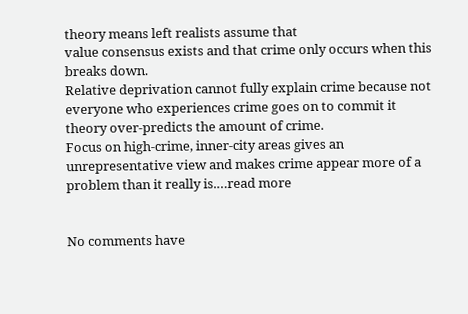theory means left realists assume that
value consensus exists and that crime only occurs when this
breaks down.
Relative deprivation cannot fully explain crime because not
everyone who experiences crime goes on to commit it
theory over-predicts the amount of crime.
Focus on high-crime, inner-city areas gives an
unrepresentative view and makes crime appear more of a
problem than it really is.…read more


No comments have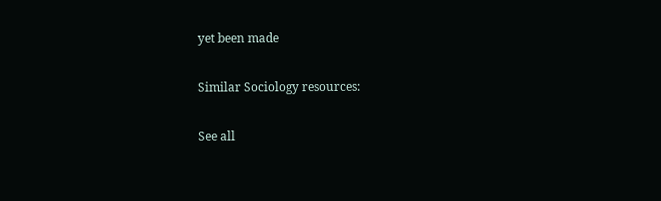yet been made

Similar Sociology resources:

See all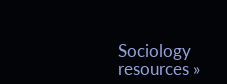Sociology resources »